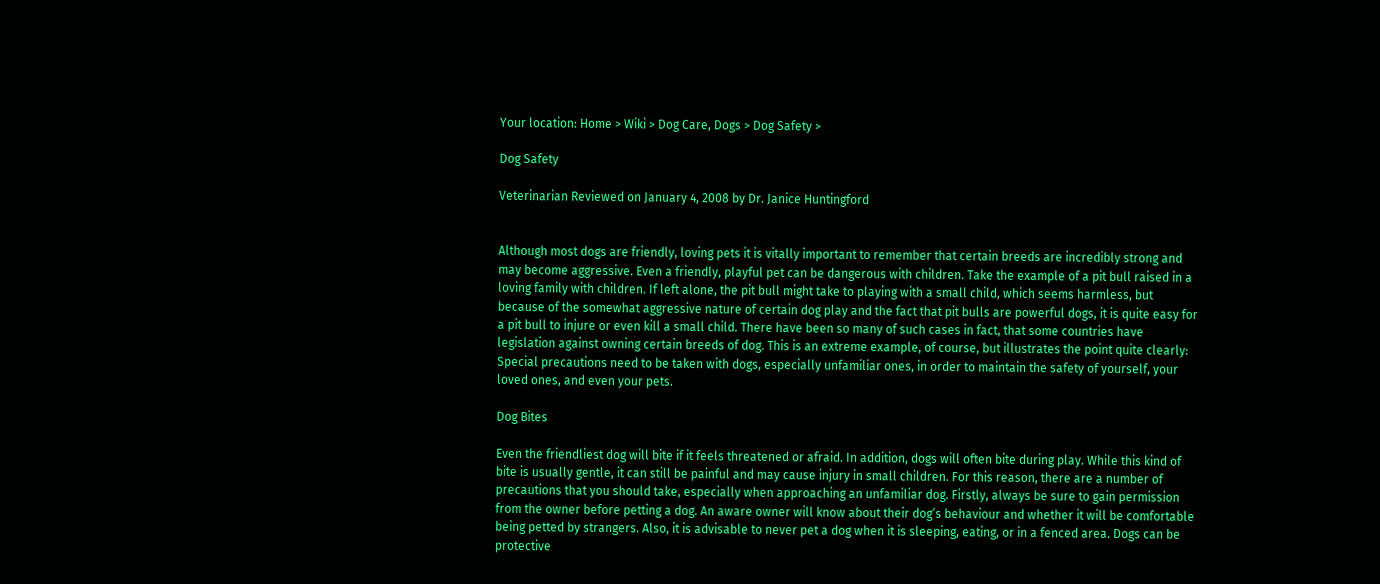Your location: Home > Wiki > Dog Care, Dogs > Dog Safety >

Dog Safety

Veterinarian Reviewed on January 4, 2008 by Dr. Janice Huntingford


Although most dogs are friendly, loving pets it is vitally important to remember that certain breeds are incredibly strong and may become aggressive. Even a friendly, playful pet can be dangerous with children. Take the example of a pit bull raised in a loving family with children. If left alone, the pit bull might take to playing with a small child, which seems harmless, but because of the somewhat aggressive nature of certain dog play and the fact that pit bulls are powerful dogs, it is quite easy for a pit bull to injure or even kill a small child. There have been so many of such cases in fact, that some countries have legislation against owning certain breeds of dog. This is an extreme example, of course, but illustrates the point quite clearly: Special precautions need to be taken with dogs, especially unfamiliar ones, in order to maintain the safety of yourself, your loved ones, and even your pets.

Dog Bites

Even the friendliest dog will bite if it feels threatened or afraid. In addition, dogs will often bite during play. While this kind of bite is usually gentle, it can still be painful and may cause injury in small children. For this reason, there are a number of precautions that you should take, especially when approaching an unfamiliar dog. Firstly, always be sure to gain permission from the owner before petting a dog. An aware owner will know about their dog’s behaviour and whether it will be comfortable being petted by strangers. Also, it is advisable to never pet a dog when it is sleeping, eating, or in a fenced area. Dogs can be protective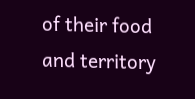of their food and territory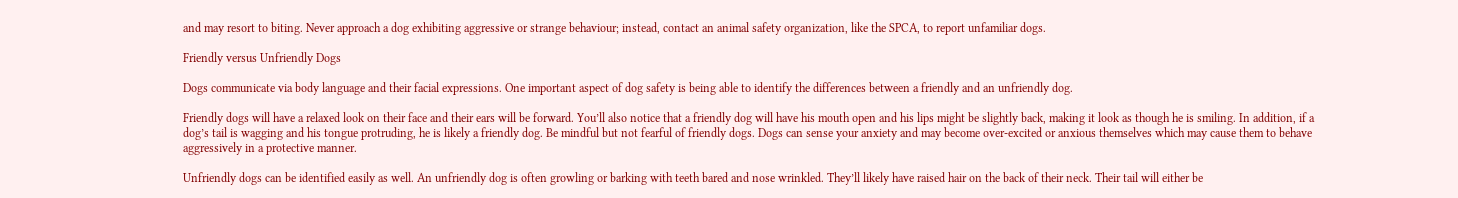and may resort to biting. Never approach a dog exhibiting aggressive or strange behaviour; instead, contact an animal safety organization, like the SPCA, to report unfamiliar dogs.

Friendly versus Unfriendly Dogs

Dogs communicate via body language and their facial expressions. One important aspect of dog safety is being able to identify the differences between a friendly and an unfriendly dog.

Friendly dogs will have a relaxed look on their face and their ears will be forward. You’ll also notice that a friendly dog will have his mouth open and his lips might be slightly back, making it look as though he is smiling. In addition, if a dog’s tail is wagging and his tongue protruding, he is likely a friendly dog. Be mindful but not fearful of friendly dogs. Dogs can sense your anxiety and may become over-excited or anxious themselves which may cause them to behave aggressively in a protective manner.

Unfriendly dogs can be identified easily as well. An unfriendly dog is often growling or barking with teeth bared and nose wrinkled. They’ll likely have raised hair on the back of their neck. Their tail will either be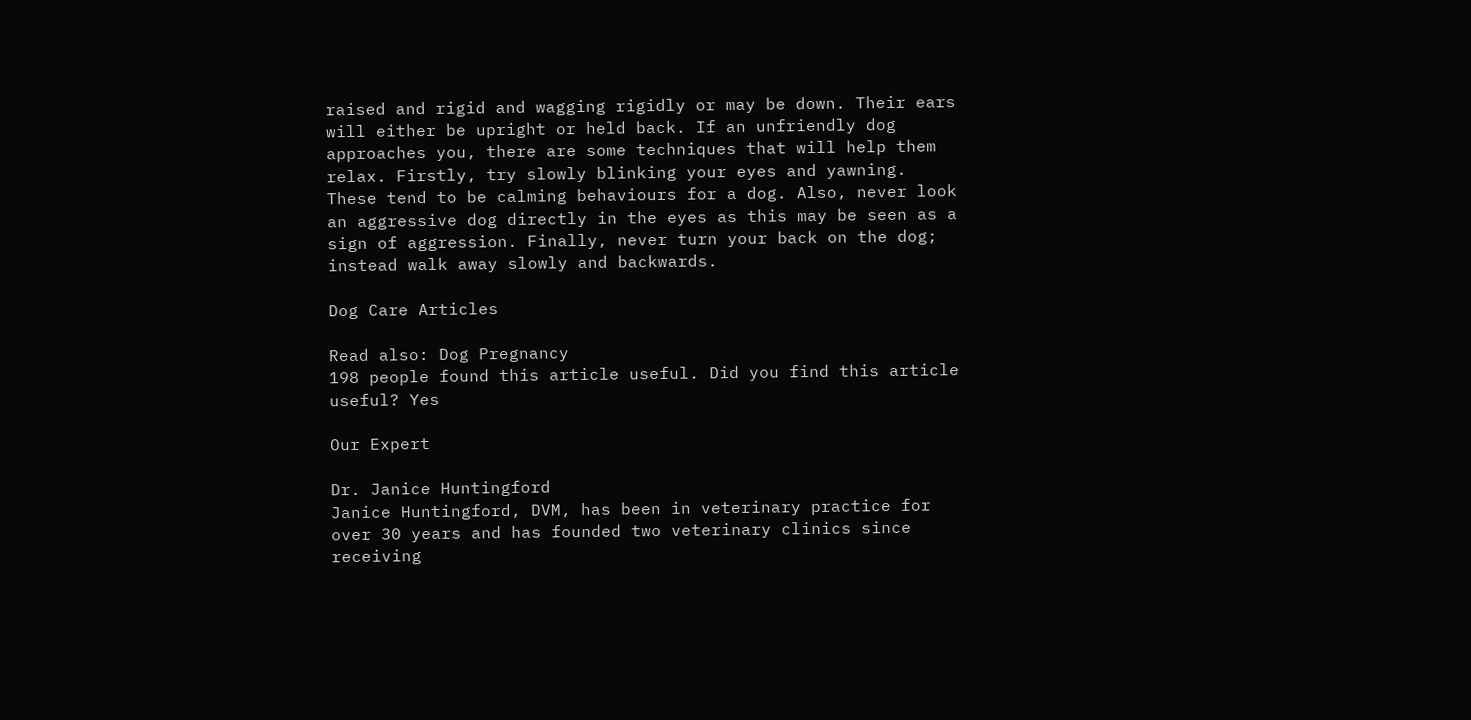raised and rigid and wagging rigidly or may be down. Their ears will either be upright or held back. If an unfriendly dog approaches you, there are some techniques that will help them relax. Firstly, try slowly blinking your eyes and yawning. These tend to be calming behaviours for a dog. Also, never look an aggressive dog directly in the eyes as this may be seen as a sign of aggression. Finally, never turn your back on the dog; instead walk away slowly and backwards.

Dog Care Articles

Read also: Dog Pregnancy
198 people found this article useful. Did you find this article useful? Yes

Our Expert

Dr. Janice Huntingford
Janice Huntingford, DVM, has been in veterinary practice for over 30 years and has founded two veterinary clinics since receiving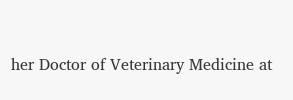her Doctor of Veterinary Medicine at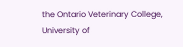the Ontario Veterinary College, University of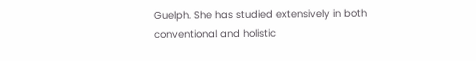Guelph. She has studied extensively in both conventional and holistic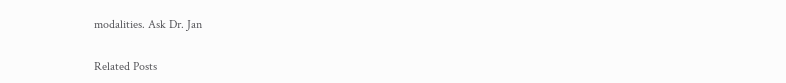modalities. Ask Dr. Jan

Related Posts